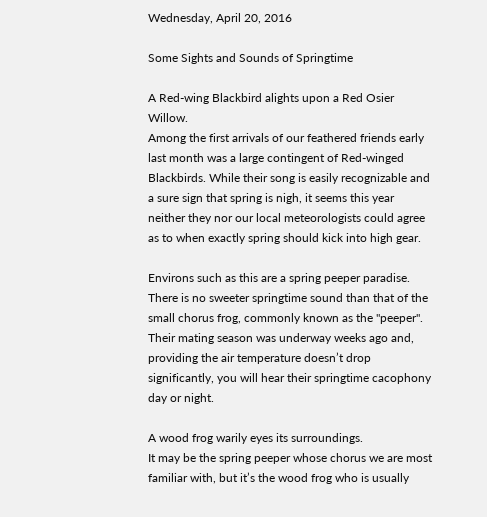Wednesday, April 20, 2016

Some Sights and Sounds of Springtime

A Red-wing Blackbird alights upon a Red Osier Willow.
Among the first arrivals of our feathered friends early last month was a large contingent of Red-winged Blackbirds. While their song is easily recognizable and a sure sign that spring is nigh, it seems this year neither they nor our local meteorologists could agree as to when exactly spring should kick into high gear.

Environs such as this are a spring peeper paradise.
There is no sweeter springtime sound than that of the small chorus frog, commonly known as the "peeper". Their mating season was underway weeks ago and, providing the air temperature doesn’t drop significantly, you will hear their springtime cacophony day or night.

A wood frog warily eyes its surroundings.
It may be the spring peeper whose chorus we are most familiar with, but it’s the wood frog who is usually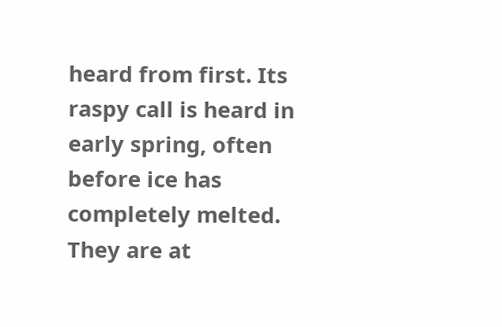heard from first. Its raspy call is heard in early spring, often before ice has completely melted.  They are at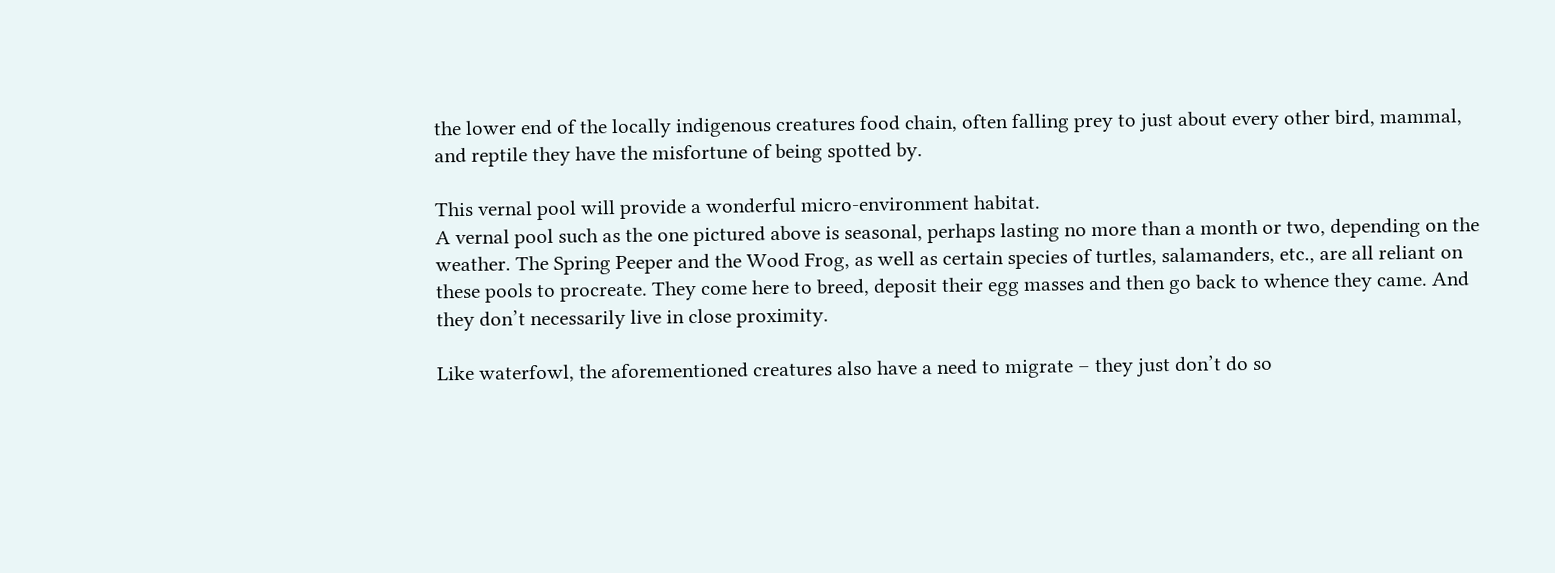the lower end of the locally indigenous creatures food chain, often falling prey to just about every other bird, mammal, and reptile they have the misfortune of being spotted by.

This vernal pool will provide a wonderful micro-environment habitat.
A vernal pool such as the one pictured above is seasonal, perhaps lasting no more than a month or two, depending on the weather. The Spring Peeper and the Wood Frog, as well as certain species of turtles, salamanders, etc., are all reliant on these pools to procreate. They come here to breed, deposit their egg masses and then go back to whence they came. And they don’t necessarily live in close proximity.

Like waterfowl, the aforementioned creatures also have a need to migrate – they just don’t do so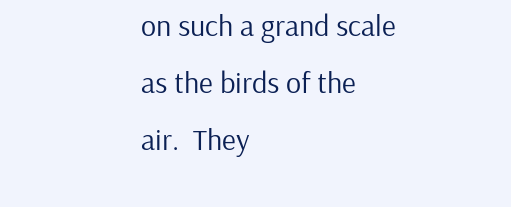on such a grand scale as the birds of the air.  They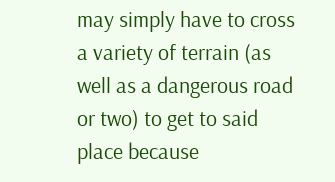may simply have to cross a variety of terrain (as well as a dangerous road or two) to get to said place because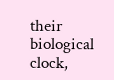their biological clock,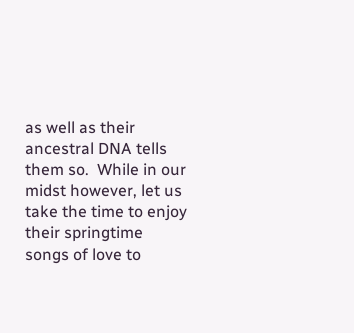as well as their ancestral DNA tells them so.  While in our midst however, let us take the time to enjoy their springtime songs of love to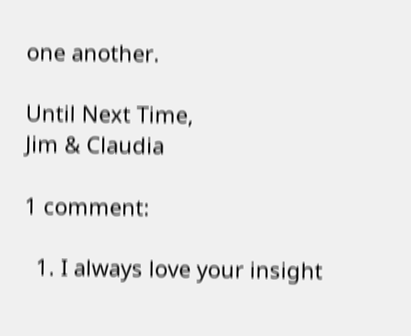one another.

Until Next Time,
Jim & Claudia

1 comment:

  1. I always love your insight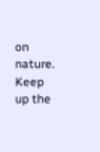on nature. Keep up the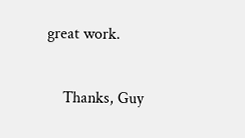great work.

    Thanks, Guy